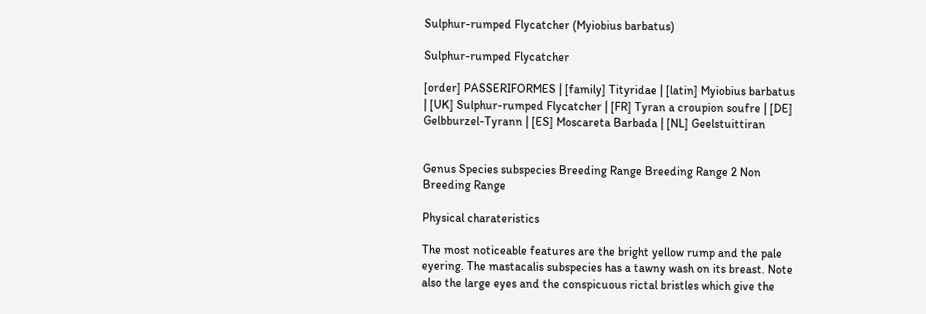Sulphur-rumped Flycatcher (Myiobius barbatus)

Sulphur-rumped Flycatcher

[order] PASSERIFORMES | [family] Tityridae | [latin] Myiobius barbatus | [UK] Sulphur-rumped Flycatcher | [FR] Tyran a croupion soufre | [DE] Gelbburzel-Tyrann | [ES] Moscareta Barbada | [NL] Geelstuittiran


Genus Species subspecies Breeding Range Breeding Range 2 Non Breeding Range

Physical charateristics

The most noticeable features are the bright yellow rump and the pale eyering. The mastacalis subspecies has a tawny wash on its breast. Note also the large eyes and the conspicuous rictal bristles which give the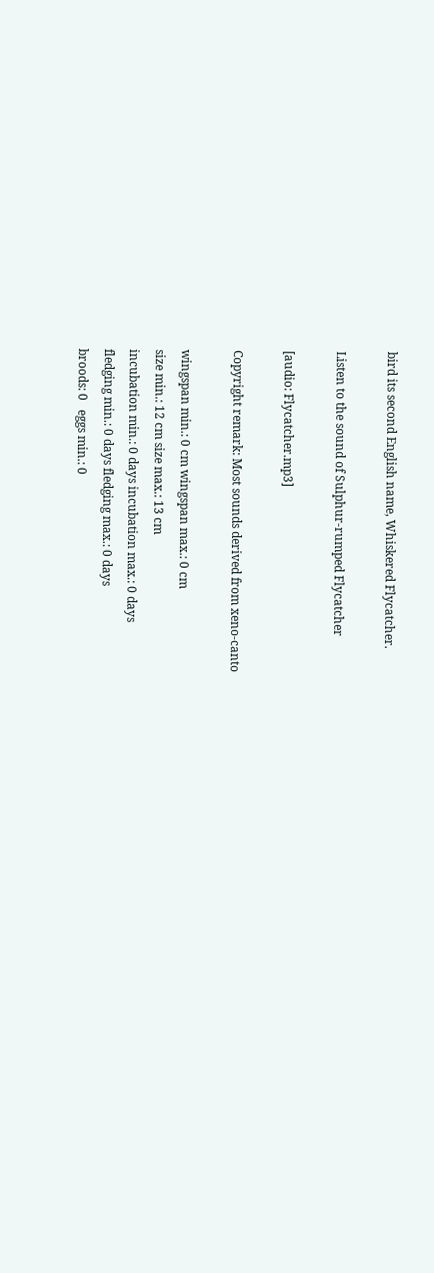bird its second English name, Whiskered Flycatcher.

Listen to the sound of Sulphur-rumped Flycatcher

[audio: Flycatcher.mp3]

Copyright remark: Most sounds derived from xeno-canto

wingspan min.: 0 cm wingspan max.: 0 cm
size min.: 12 cm size max.: 13 cm
incubation min.: 0 days incubation max.: 0 days
fledging min.: 0 days fledging max.: 0 days
broods: 0   eggs min.: 0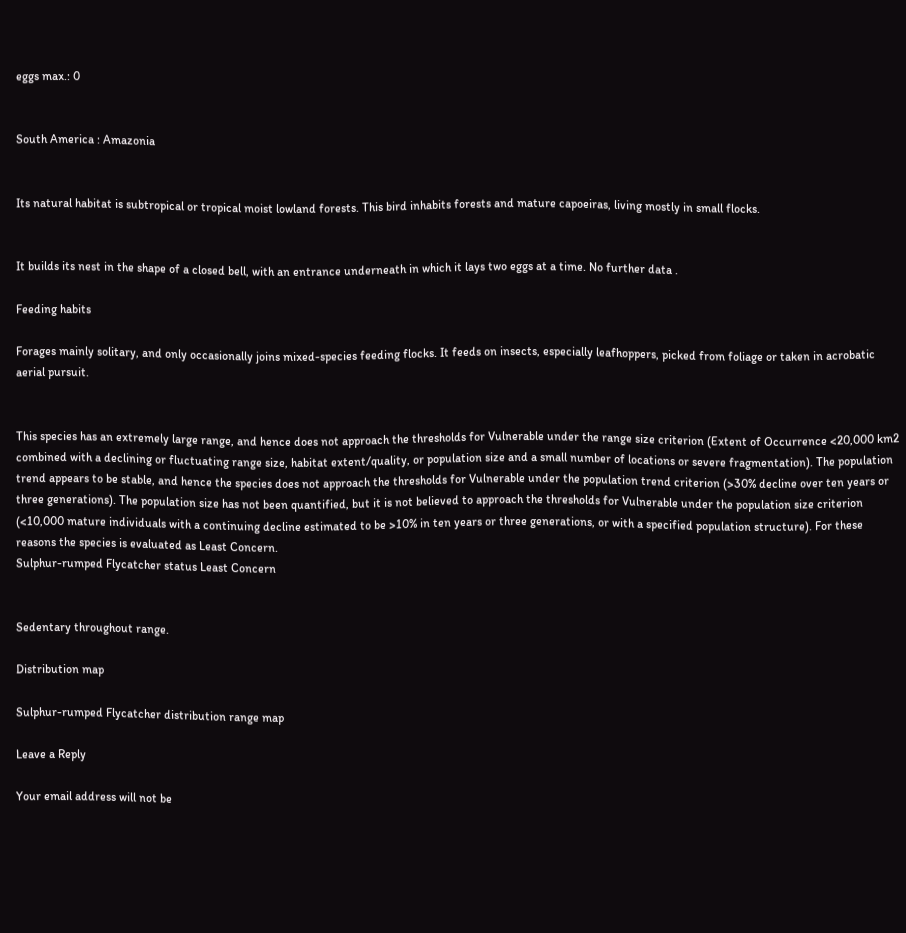eggs max.: 0


South America : Amazonia


Its natural habitat is subtropical or tropical moist lowland forests. This bird inhabits forests and mature capoeiras, living mostly in small flocks.


It builds its nest in the shape of a closed bell, with an entrance underneath in which it lays two eggs at a time. No further data .

Feeding habits

Forages mainly solitary, and only occasionally joins mixed-species feeding flocks. It feeds on insects, especially leafhoppers, picked from foliage or taken in acrobatic aerial pursuit.


This species has an extremely large range, and hence does not approach the thresholds for Vulnerable under the range size criterion (Extent of Occurrence <20,000 km2 combined with a declining or fluctuating range size, habitat extent/quality, or population size and a small number of locations or severe fragmentation). The population trend appears to be stable, and hence the species does not approach the thresholds for Vulnerable under the population trend criterion (>30% decline over ten years or three generations). The population size has not been quantified, but it is not believed to approach the thresholds for Vulnerable under the population size criterion (<10,000 mature individuals with a continuing decline estimated to be >10% in ten years or three generations, or with a specified population structure). For these reasons the species is evaluated as Least Concern.
Sulphur-rumped Flycatcher status Least Concern


Sedentary throughout range.

Distribution map

Sulphur-rumped Flycatcher distribution range map

Leave a Reply

Your email address will not be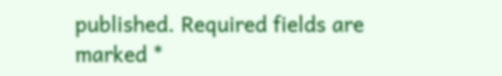published. Required fields are marked *